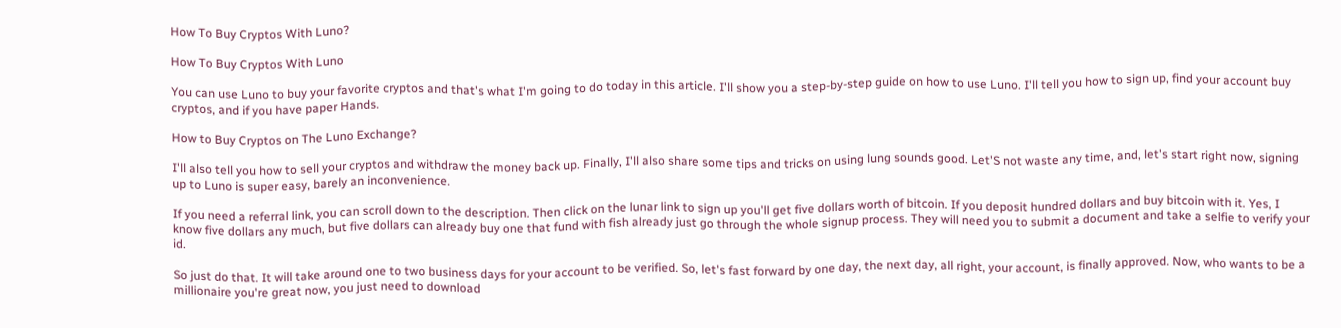How To Buy Cryptos With Luno?

How To Buy Cryptos With Luno

You can use Luno to buy your favorite cryptos and that's what I'm going to do today in this article. I'll show you a step-by-step guide on how to use Luno. I'll tell you how to sign up, find your account buy cryptos, and if you have paper Hands.

How to Buy Cryptos on The Luno Exchange?

I'll also tell you how to sell your cryptos and withdraw the money back up. Finally, I'll also share some tips and tricks on using lung sounds good. Let'S not waste any time, and, let's start right now, signing up to Luno is super easy, barely an inconvenience.

If you need a referral link, you can scroll down to the description. Then click on the lunar link to sign up you'll get five dollars worth of bitcoin. If you deposit hundred dollars and buy bitcoin with it. Yes, I know five dollars any much, but five dollars can already buy one that fund with fish already just go through the whole signup process. They will need you to submit a document and take a selfie to verify your id.

So just do that. It will take around one to two business days for your account to be verified. So, let's fast forward by one day, the next day, all right, your account, is finally approved. Now, who wants to be a millionaire you're great now, you just need to download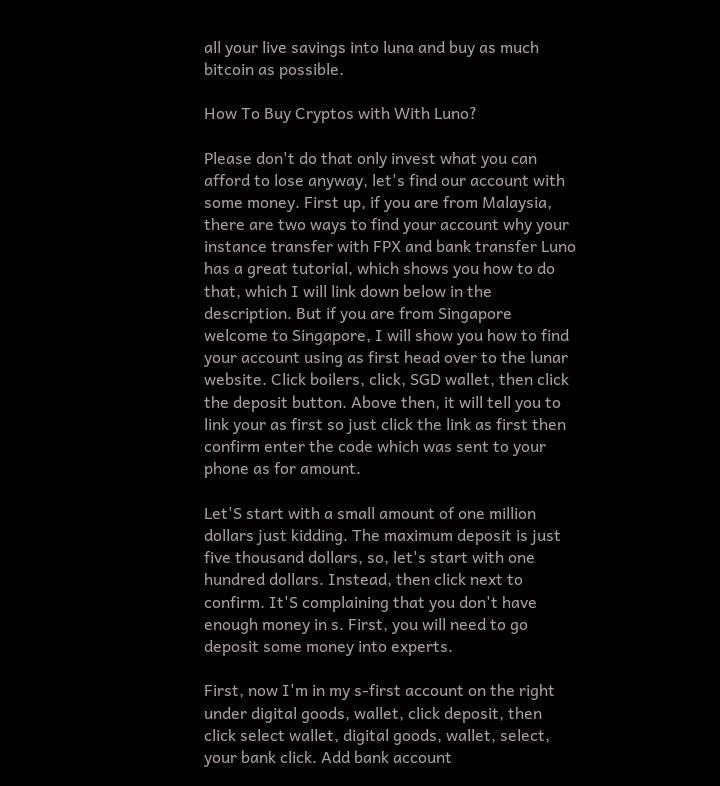all your live savings into luna and buy as much bitcoin as possible.

How To Buy Cryptos with With Luno?

Please don't do that only invest what you can afford to lose anyway, let's find our account with some money. First up, if you are from Malaysia, there are two ways to find your account why your instance transfer with FPX and bank transfer Luno has a great tutorial, which shows you how to do that, which I will link down below in the description. But if you are from Singapore welcome to Singapore, I will show you how to find your account using as first head over to the lunar website. Click boilers, click, SGD wallet, then click the deposit button. Above then, it will tell you to link your as first so just click the link as first then confirm enter the code which was sent to your phone as for amount.

Let'S start with a small amount of one million dollars just kidding. The maximum deposit is just five thousand dollars, so, let's start with one hundred dollars. Instead, then click next to confirm. It'S complaining that you don't have enough money in s. First, you will need to go deposit some money into experts.

First, now I'm in my s-first account on the right under digital goods, wallet, click deposit, then click select wallet, digital goods, wallet, select, your bank click. Add bank account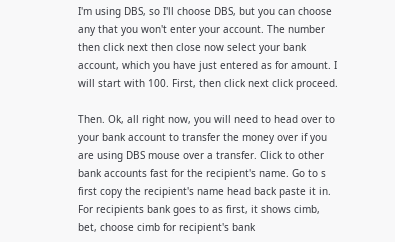I'm using DBS, so I'll choose DBS, but you can choose any that you won't enter your account. The number then click next then close now select your bank account, which you have just entered as for amount. I will start with 100. First, then click next click proceed.

Then. Ok, all right now, you will need to head over to your bank account to transfer the money over if you are using DBS mouse over a transfer. Click to other bank accounts fast for the recipient's name. Go to s first copy the recipient's name head back paste it in. For recipients bank goes to as first, it shows cimb, bet, choose cimb for recipient's bank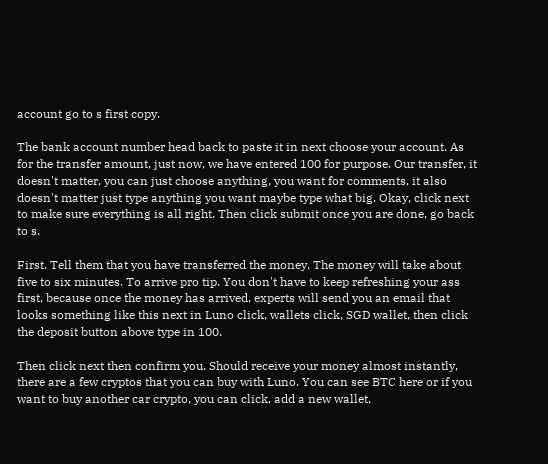account go to s first copy.

The bank account number head back to paste it in next choose your account. As for the transfer amount, just now, we have entered 100 for purpose. Our transfer, it doesn't matter, you can just choose anything, you want for comments, it also doesn't matter just type anything you want maybe type what big. Okay, click next to make sure everything is all right. Then click submit once you are done, go back to s.

First. Tell them that you have transferred the money. The money will take about five to six minutes. To arrive pro tip. You don't have to keep refreshing your ass first, because once the money has arrived, experts will send you an email that looks something like this next in Luno click, wallets click, SGD wallet, then click the deposit button above type in 100.

Then click next then confirm you. Should receive your money almost instantly, there are a few cryptos that you can buy with Luno. You can see BTC here or if you want to buy another car crypto, you can click, add a new wallet,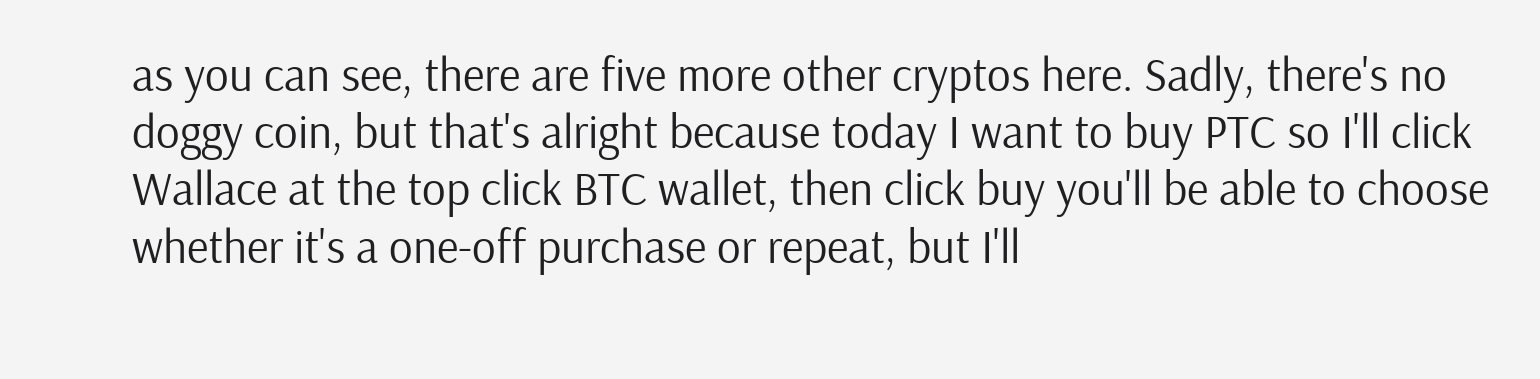as you can see, there are five more other cryptos here. Sadly, there's no doggy coin, but that's alright because today I want to buy PTC so I'll click Wallace at the top click BTC wallet, then click buy you'll be able to choose whether it's a one-off purchase or repeat, but I'll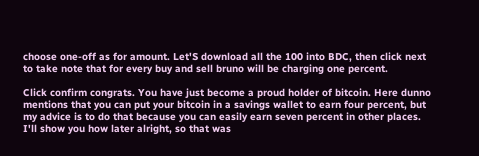choose one-off as for amount. Let'S download all the 100 into BDC, then click next to take note that for every buy and sell bruno will be charging one percent.

Click confirm congrats. You have just become a proud holder of bitcoin. Here dunno mentions that you can put your bitcoin in a savings wallet to earn four percent, but my advice is to do that because you can easily earn seven percent in other places. I'll show you how later alright, so that was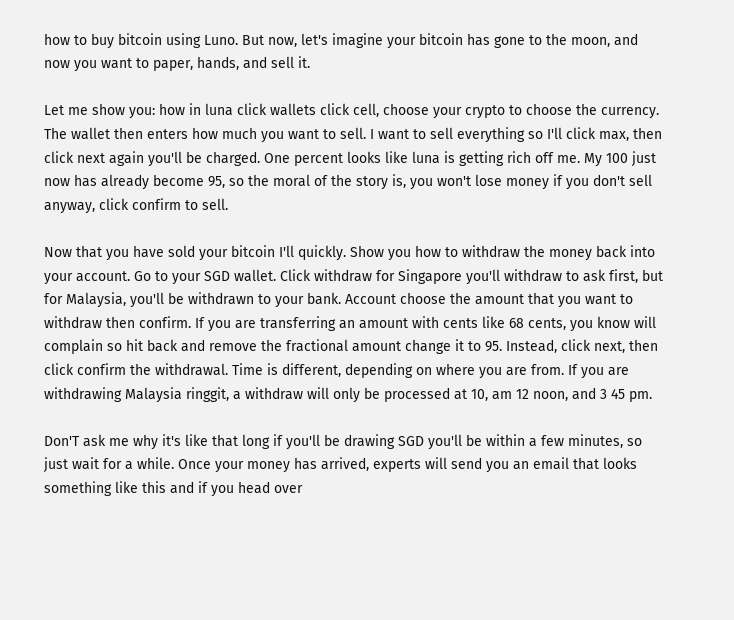how to buy bitcoin using Luno. But now, let's imagine your bitcoin has gone to the moon, and now you want to paper, hands, and sell it.

Let me show you: how in luna click wallets click cell, choose your crypto to choose the currency. The wallet then enters how much you want to sell. I want to sell everything so I'll click max, then click next again you'll be charged. One percent looks like luna is getting rich off me. My 100 just now has already become 95, so the moral of the story is, you won't lose money if you don't sell anyway, click confirm to sell.

Now that you have sold your bitcoin I'll quickly. Show you how to withdraw the money back into your account. Go to your SGD wallet. Click withdraw for Singapore you'll withdraw to ask first, but for Malaysia, you'll be withdrawn to your bank. Account choose the amount that you want to withdraw then confirm. If you are transferring an amount with cents like 68 cents, you know will complain so hit back and remove the fractional amount change it to 95. Instead, click next, then click confirm the withdrawal. Time is different, depending on where you are from. If you are withdrawing Malaysia ringgit, a withdraw will only be processed at 10, am 12 noon, and 3 45 pm.

Don'T ask me why it's like that long if you'll be drawing SGD you'll be within a few minutes, so just wait for a while. Once your money has arrived, experts will send you an email that looks something like this and if you head over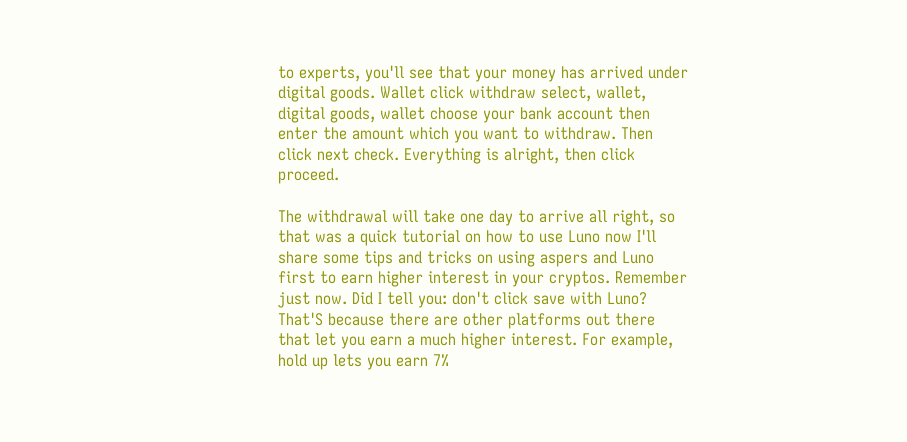to experts, you'll see that your money has arrived under digital goods. Wallet click withdraw select, wallet, digital goods, wallet choose your bank account then enter the amount which you want to withdraw. Then click next check. Everything is alright, then click proceed.

The withdrawal will take one day to arrive all right, so that was a quick tutorial on how to use Luno now I'll share some tips and tricks on using aspers and Luno first to earn higher interest in your cryptos. Remember just now. Did I tell you: don't click save with Luno? That'S because there are other platforms out there that let you earn a much higher interest. For example, hold up lets you earn 7%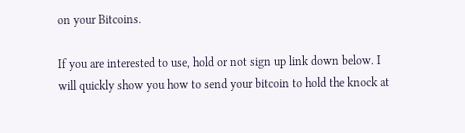on your Bitcoins.

If you are interested to use, hold or not sign up link down below. I will quickly show you how to send your bitcoin to hold the knock at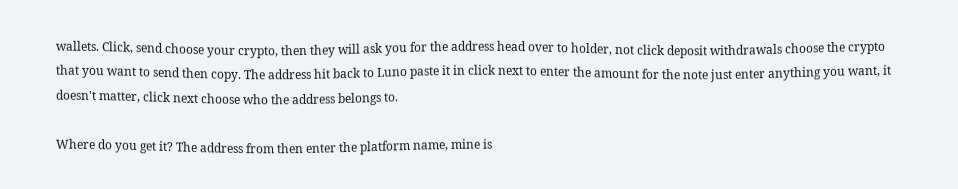wallets. Click, send choose your crypto, then they will ask you for the address head over to holder, not click deposit withdrawals choose the crypto that you want to send then copy. The address hit back to Luno paste it in click next to enter the amount for the note just enter anything you want, it doesn't matter, click next choose who the address belongs to.

Where do you get it? The address from then enter the platform name, mine is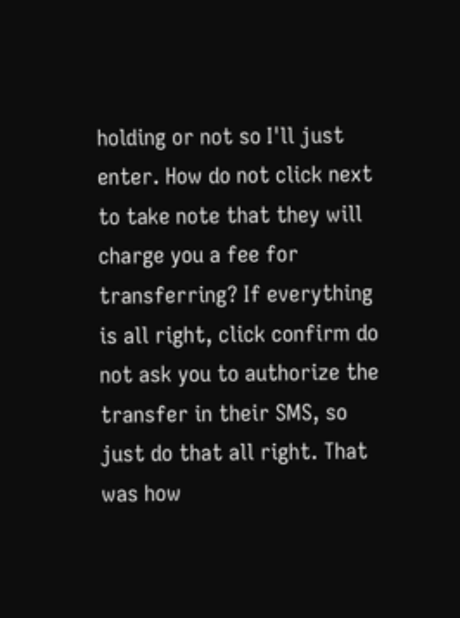holding or not so I'll just enter. How do not click next to take note that they will charge you a fee for transferring? If everything is all right, click confirm do not ask you to authorize the transfer in their SMS, so just do that all right. That was how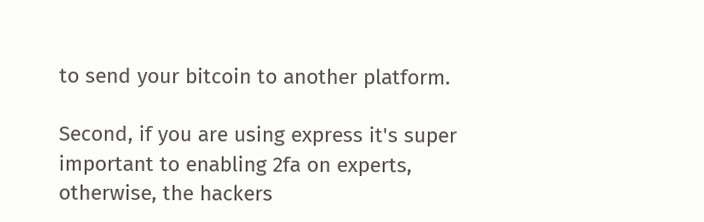to send your bitcoin to another platform.

Second, if you are using express it's super important to enabling 2fa on experts, otherwise, the hackers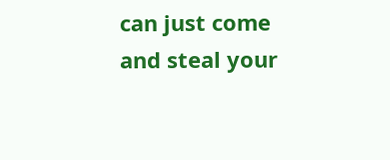can just come and steal your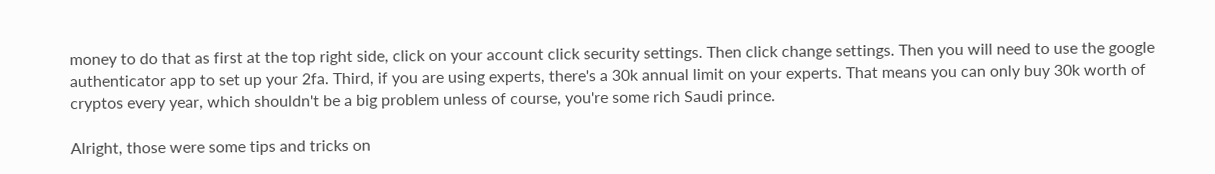money to do that as first at the top right side, click on your account click security settings. Then click change settings. Then you will need to use the google authenticator app to set up your 2fa. Third, if you are using experts, there's a 30k annual limit on your experts. That means you can only buy 30k worth of cryptos every year, which shouldn't be a big problem unless of course, you're some rich Saudi prince.

Alright, those were some tips and tricks on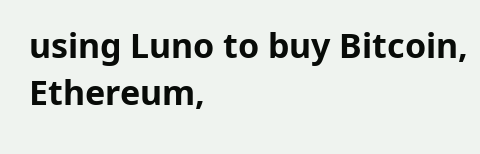using Luno to buy Bitcoin, Ethereum,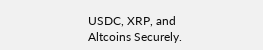USDC, XRP, and Altcoins Securely.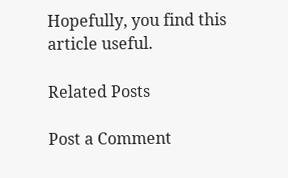Hopefully, you find this article useful.

Related Posts

Post a Comment